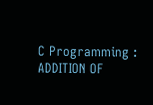C Programming : ADDITION OF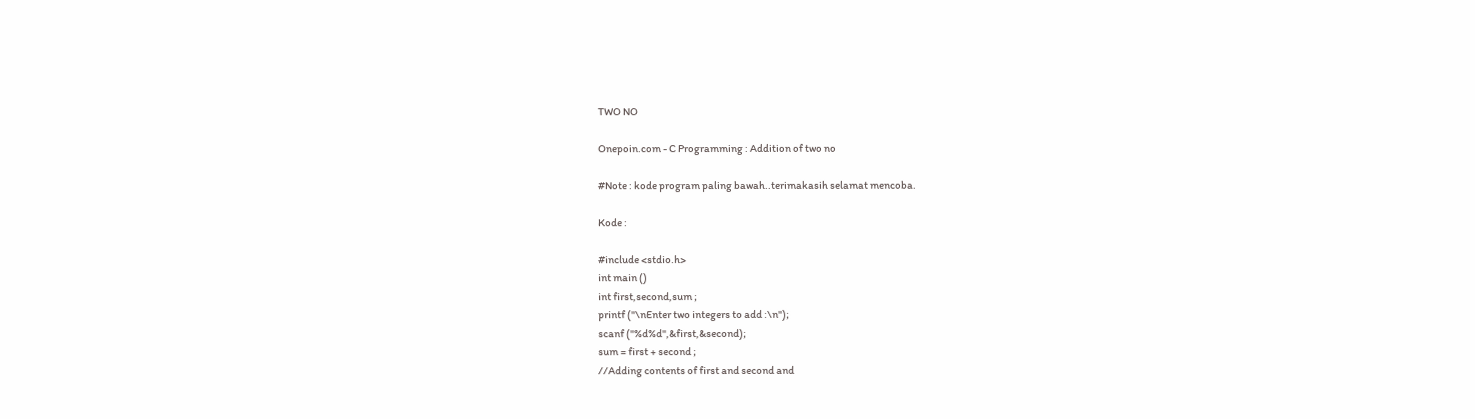TWO NO

Onepoin.com - C Programming : Addition of two no

#Note : kode program paling bawah..terimakasih selamat mencoba.

Kode :

#include <stdio.h>
int main ()
int first,second,sum ;
printf ("\nEnter two integers to add :\n");
scanf ("%d%d",&first,&second);
sum = first + second ;
//Adding contents of first and second and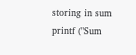storing in sum
printf ("Sum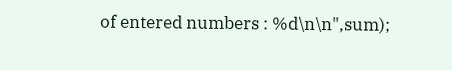of entered numbers : %d\n\n",sum);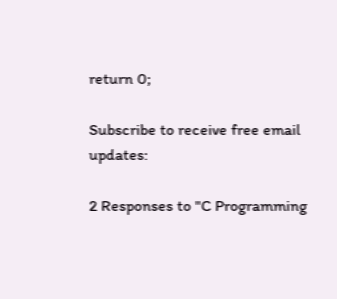return 0;

Subscribe to receive free email updates:

2 Responses to "C Programming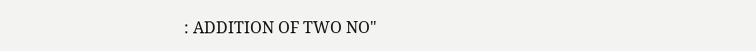: ADDITION OF TWO NO"